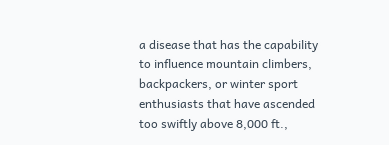a disease that has the capability to influence mountain climbers, backpackers, or winter sport enthusiasts that have ascended too swiftly above 8,000 ft.,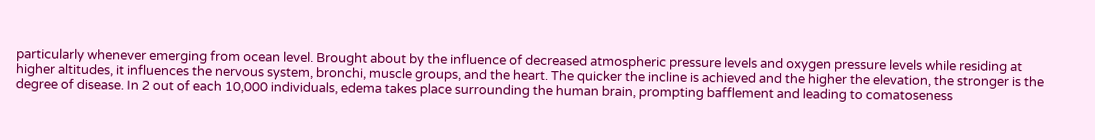particularly whenever emerging from ocean level. Brought about by the influence of decreased atmospheric pressure levels and oxygen pressure levels while residing at higher altitudes, it influences the nervous system, bronchi, muscle groups, and the heart. The quicker the incline is achieved and the higher the elevation, the stronger is the degree of disease. In 2 out of each 10,000 individuals, edema takes place surrounding the human brain, prompting bafflement and leading to comatoseness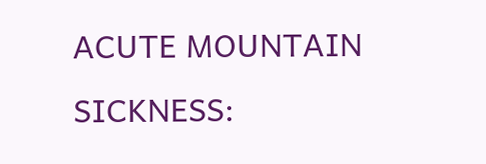ACUTE MOUNTAIN SICKNESS: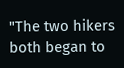"The two hikers both began to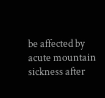be affected by acute mountain sickness after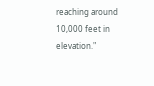reaching around 10,000 feet in elevation."